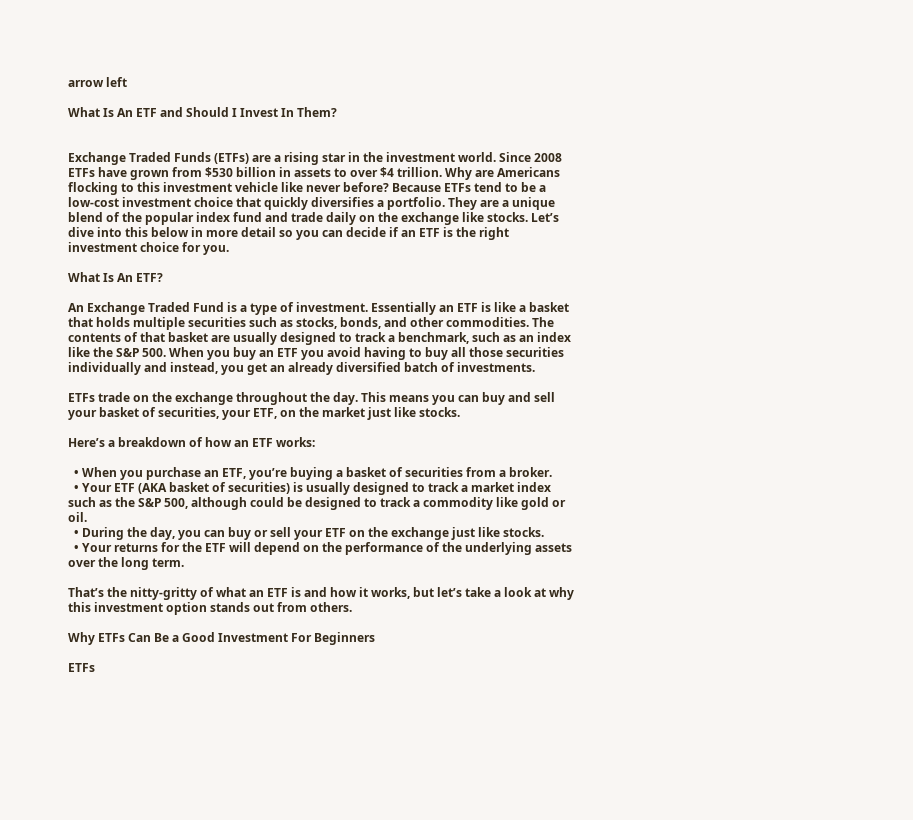arrow left

What Is An ETF and Should I Invest In Them?


Exchange Traded Funds (ETFs) are a rising star in the investment world. Since 2008 ETFs have grown from $530 billion in assets to over $4 trillion. Why are Americans flocking to this investment vehicle like never before? Because ETFs tend to be a low-cost investment choice that quickly diversifies a portfolio. They are a unique blend of the popular index fund and trade daily on the exchange like stocks. Let’s dive into this below in more detail so you can decide if an ETF is the right investment choice for you.

What Is An ETF?

An Exchange Traded Fund is a type of investment. Essentially an ETF is like a basket that holds multiple securities such as stocks, bonds, and other commodities. The contents of that basket are usually designed to track a benchmark, such as an index like the S&P 500. When you buy an ETF you avoid having to buy all those securities individually and instead, you get an already diversified batch of investments.

ETFs trade on the exchange throughout the day. This means you can buy and sell your basket of securities, your ETF, on the market just like stocks.

Here’s a breakdown of how an ETF works:

  • When you purchase an ETF, you’re buying a basket of securities from a broker.
  • Your ETF (AKA basket of securities) is usually designed to track a market index such as the S&P 500, although could be designed to track a commodity like gold or oil.
  • During the day, you can buy or sell your ETF on the exchange just like stocks.
  • Your returns for the ETF will depend on the performance of the underlying assets over the long term.

That’s the nitty-gritty of what an ETF is and how it works, but let’s take a look at why this investment option stands out from others.

Why ETFs Can Be a Good Investment For Beginners

ETFs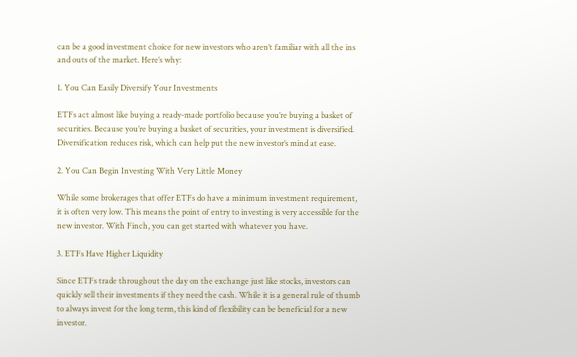can be a good investment choice for new investors who aren’t familiar with all the ins and outs of the market. Here’s why:

1. You Can Easily Diversify Your Investments

ETFs act almost like buying a ready-made portfolio because you’re buying a basket of securities. Because you’re buying a basket of securities, your investment is diversified. Diversification reduces risk, which can help put the new investor’s mind at ease.

2. You Can Begin Investing With Very Little Money

While some brokerages that offer ETFs do have a minimum investment requirement, it is often very low. This means the point of entry to investing is very accessible for the new investor. With Finch, you can get started with whatever you have.

3. ETFs Have Higher Liquidity

Since ETFs trade throughout the day on the exchange just like stocks, investors can quickly sell their investments if they need the cash. While it is a general rule of thumb to always invest for the long term, this kind of flexibility can be beneficial for a new investor.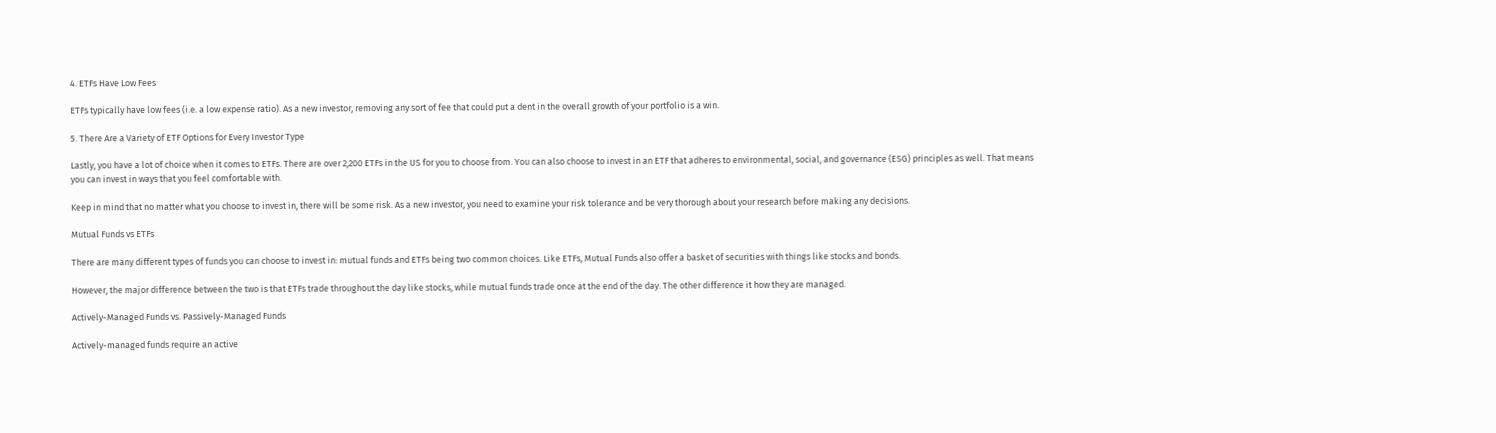4. ETFs Have Low Fees

ETFs typically have low fees (i.e. a low expense ratio). As a new investor, removing any sort of fee that could put a dent in the overall growth of your portfolio is a win.

5. There Are a Variety of ETF Options for Every Investor Type

Lastly, you have a lot of choice when it comes to ETFs. There are over 2,200 ETFs in the US for you to choose from. You can also choose to invest in an ETF that adheres to environmental, social, and governance (ESG) principles as well. That means you can invest in ways that you feel comfortable with.

Keep in mind that no matter what you choose to invest in, there will be some risk. As a new investor, you need to examine your risk tolerance and be very thorough about your research before making any decisions.

Mutual Funds vs ETFs

There are many different types of funds you can choose to invest in: mutual funds and ETFs being two common choices. Like ETFs, Mutual Funds also offer a basket of securities with things like stocks and bonds.

However, the major difference between the two is that ETFs trade throughout the day like stocks, while mutual funds trade once at the end of the day. The other difference it how they are managed.

Actively-Managed Funds vs. Passively-Managed Funds

Actively-managed funds require an active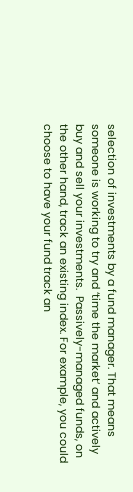selection of investments by a fund manager. That means someone is working to try and ‘time the market’ and actively buy and sell your investments.  Passively-managed funds, on the other hand, track an existing index. For example, you could choose to have your fund track an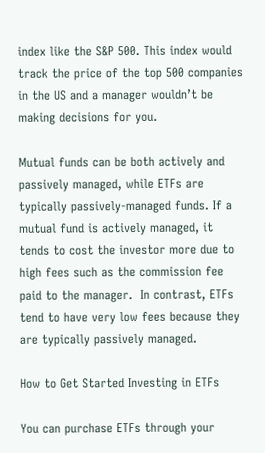index like the S&P 500. This index would track the price of the top 500 companies in the US and a manager wouldn’t be making decisions for you.

Mutual funds can be both actively and passively managed, while ETFs are typically passively-managed funds. If a mutual fund is actively managed, it tends to cost the investor more due to high fees such as the commission fee paid to the manager.  In contrast, ETFs tend to have very low fees because they are typically passively managed.

How to Get Started Investing in ETFs

You can purchase ETFs through your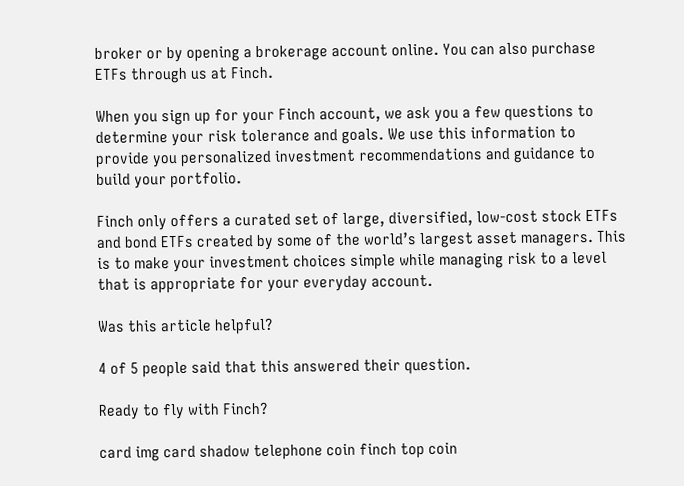broker or by opening a brokerage account online. You can also purchase ETFs through us at Finch.

When you sign up for your Finch account, we ask you a few questions to determine your risk tolerance and goals. We use this information to provide you personalized investment recommendations and guidance to build your portfolio.

Finch only offers a curated set of large, diversified, low-cost stock ETFs and bond ETFs created by some of the world’s largest asset managers. This is to make your investment choices simple while managing risk to a level that is appropriate for your everyday account.

Was this article helpful?

4 of 5 people said that this answered their question.

Ready to fly with Finch?

card img card shadow telephone coin finch top coin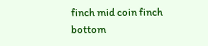finch mid coin finch bottom